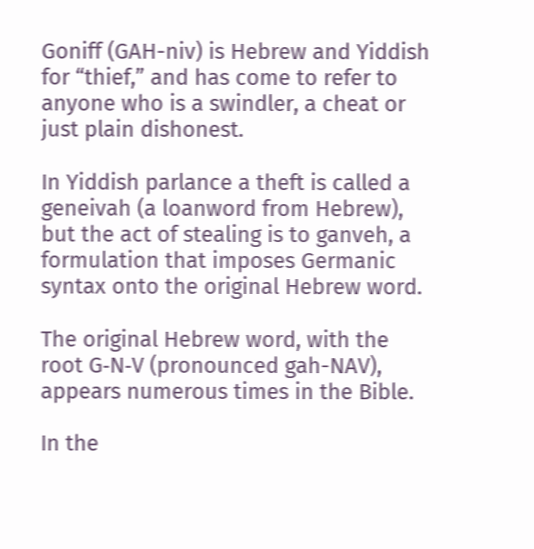Goniff (GAH-niv) is Hebrew and Yiddish for “thief,” and has come to refer to anyone who is a swindler, a cheat or just plain dishonest.

In Yiddish parlance a theft is called a geneivah (a loanword from Hebrew), but the act of stealing is to ganveh, a formulation that imposes Germanic syntax onto the original Hebrew word.

The original Hebrew word, with the root G‑N‑V (pronounced gah-NAV), appears numerous times in the Bible.

In the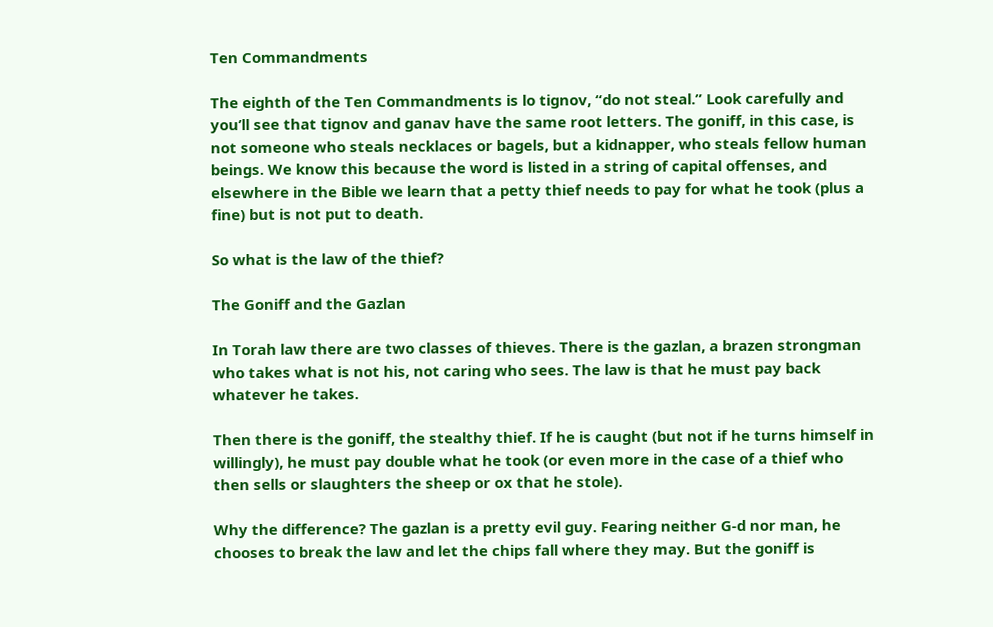Ten Commandments

The eighth of the Ten Commandments is lo tignov, “do not steal.” Look carefully and you’ll see that tignov and ganav have the same root letters. The goniff, in this case, is not someone who steals necklaces or bagels, but a kidnapper, who steals fellow human beings. We know this because the word is listed in a string of capital offenses, and elsewhere in the Bible we learn that a petty thief needs to pay for what he took (plus a fine) but is not put to death.

So what is the law of the thief?

The Goniff and the Gazlan

In Torah law there are two classes of thieves. There is the gazlan, a brazen strongman who takes what is not his, not caring who sees. The law is that he must pay back whatever he takes.

Then there is the goniff, the stealthy thief. If he is caught (but not if he turns himself in willingly), he must pay double what he took (or even more in the case of a thief who then sells or slaughters the sheep or ox that he stole).

Why the difference? The gazlan is a pretty evil guy. Fearing neither G‑d nor man, he chooses to break the law and let the chips fall where they may. But the goniff is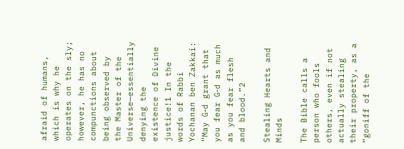afraid of humans, which is why he operates on the sly; however, he has no compunctions about being observed by the Master of the Universe—essentially denying the existence of Divine justice!1 In the words of Rabbi Yochanan ben Zakkai: “May G‑d grant that you fear G‑d as much as you fear flesh and blood.”2

Stealing Hearts and Minds

The Bible calls a person who fools others, even if not actually stealing their property, as a “goniff of the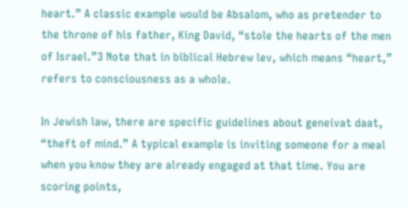heart.” A classic example would be Absalom, who as pretender to the throne of his father, King David, “stole the hearts of the men of Israel.”3 Note that in biblical Hebrew lev, which means “heart,” refers to consciousness as a whole.

In Jewish law, there are specific guidelines about geneivat daat, “theft of mind.” A typical example is inviting someone for a meal when you know they are already engaged at that time. You are scoring points,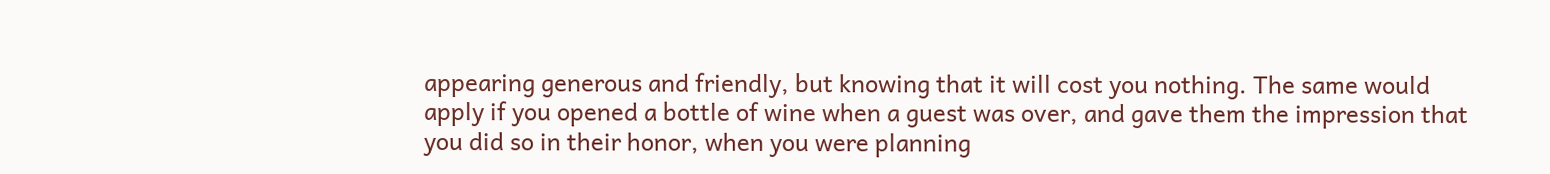appearing generous and friendly, but knowing that it will cost you nothing. The same would apply if you opened a bottle of wine when a guest was over, and gave them the impression that you did so in their honor, when you were planning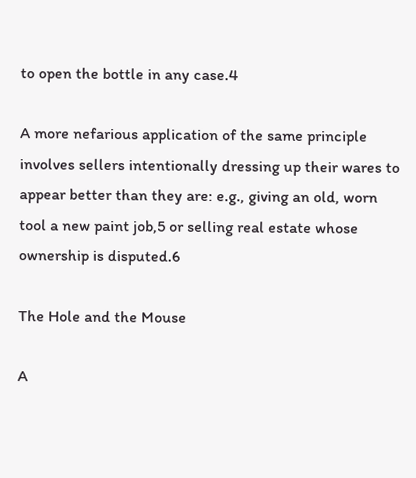to open the bottle in any case.4

A more nefarious application of the same principle involves sellers intentionally dressing up their wares to appear better than they are: e.g., giving an old, worn tool a new paint job,5 or selling real estate whose ownership is disputed.6

The Hole and the Mouse

A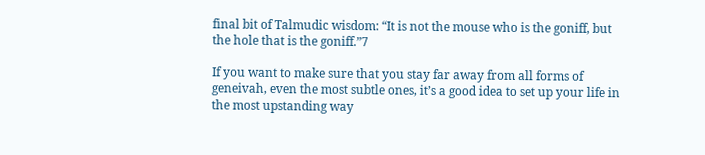final bit of Talmudic wisdom: “It is not the mouse who is the goniff, but the hole that is the goniff.”7

If you want to make sure that you stay far away from all forms of geneivah, even the most subtle ones, it’s a good idea to set up your life in the most upstanding way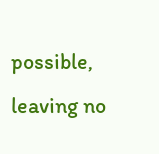possible, leaving no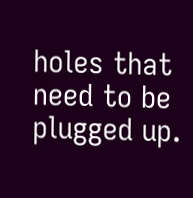holes that need to be plugged up.